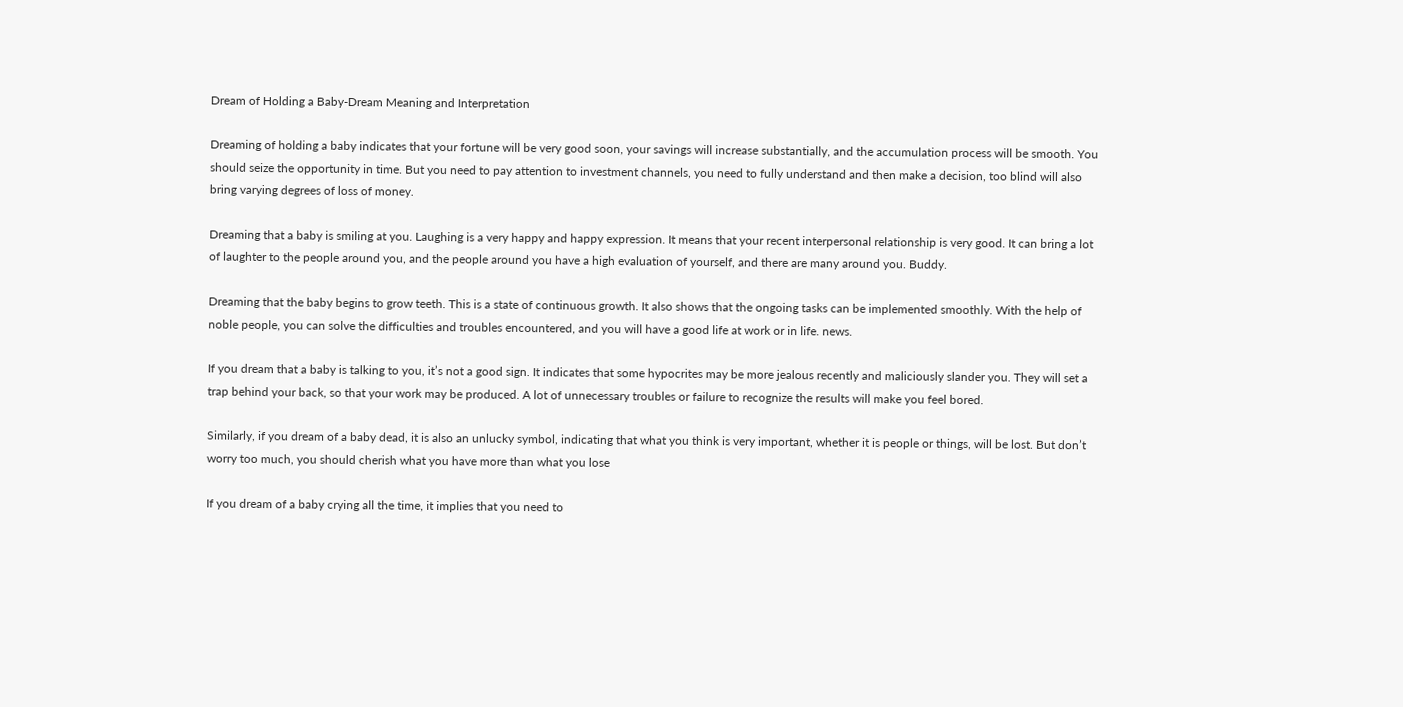Dream of Holding a Baby-Dream Meaning and Interpretation

Dreaming of holding a baby indicates that your fortune will be very good soon, your savings will increase substantially, and the accumulation process will be smooth. You should seize the opportunity in time. But you need to pay attention to investment channels, you need to fully understand and then make a decision, too blind will also bring varying degrees of loss of money.

Dreaming that a baby is smiling at you. Laughing is a very happy and happy expression. It means that your recent interpersonal relationship is very good. It can bring a lot of laughter to the people around you, and the people around you have a high evaluation of yourself, and there are many around you. Buddy.

Dreaming that the baby begins to grow teeth. This is a state of continuous growth. It also shows that the ongoing tasks can be implemented smoothly. With the help of noble people, you can solve the difficulties and troubles encountered, and you will have a good life at work or in life. news.

If you dream that a baby is talking to you, it’s not a good sign. It indicates that some hypocrites may be more jealous recently and maliciously slander you. They will set a trap behind your back, so that your work may be produced. A lot of unnecessary troubles or failure to recognize the results will make you feel bored.

Similarly, if you dream of a baby dead, it is also an unlucky symbol, indicating that what you think is very important, whether it is people or things, will be lost. But don’t worry too much, you should cherish what you have more than what you lose

If you dream of a baby crying all the time, it implies that you need to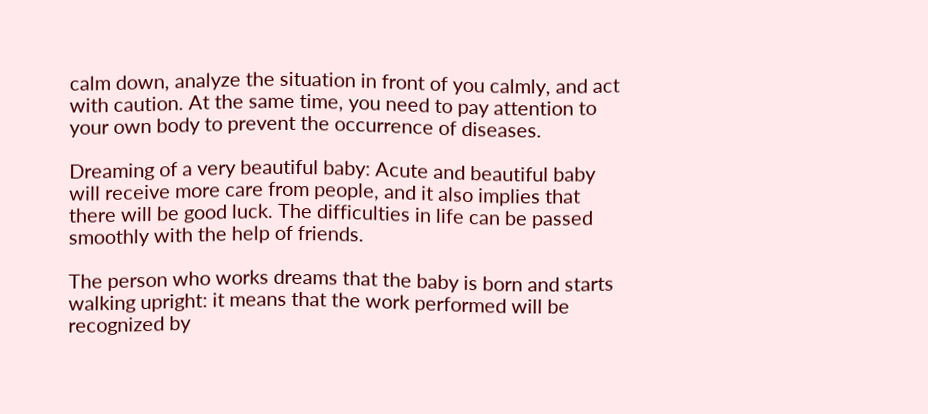calm down, analyze the situation in front of you calmly, and act with caution. At the same time, you need to pay attention to your own body to prevent the occurrence of diseases.

Dreaming of a very beautiful baby: Acute and beautiful baby will receive more care from people, and it also implies that there will be good luck. The difficulties in life can be passed smoothly with the help of friends.

The person who works dreams that the baby is born and starts walking upright: it means that the work performed will be recognized by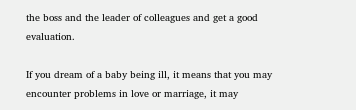the boss and the leader of colleagues and get a good evaluation.

If you dream of a baby being ill, it means that you may encounter problems in love or marriage, it may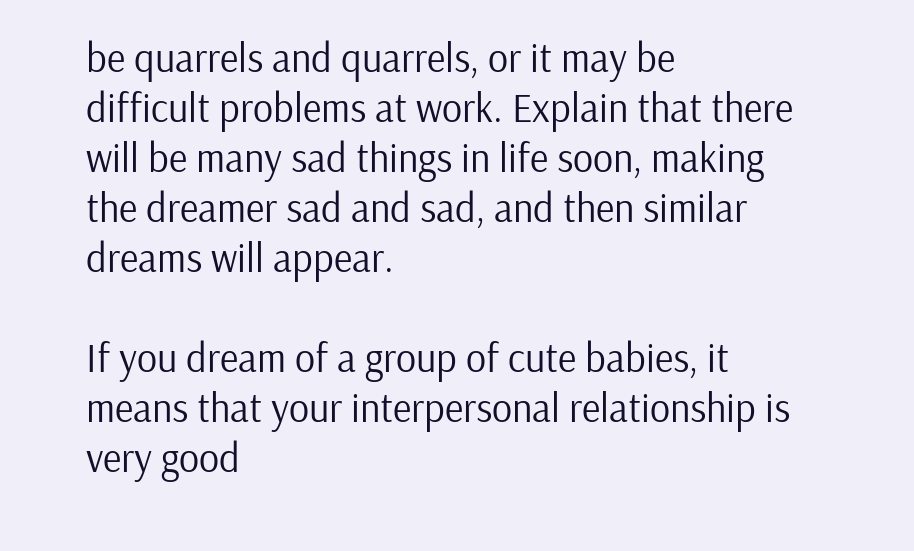be quarrels and quarrels, or it may be difficult problems at work. Explain that there will be many sad things in life soon, making the dreamer sad and sad, and then similar dreams will appear.

If you dream of a group of cute babies, it means that your interpersonal relationship is very good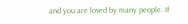and you are loved by many people. If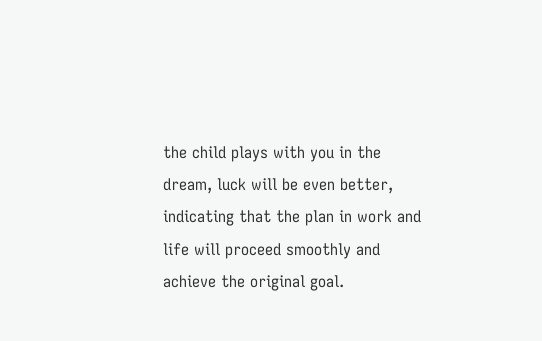the child plays with you in the dream, luck will be even better, indicating that the plan in work and life will proceed smoothly and achieve the original goal.